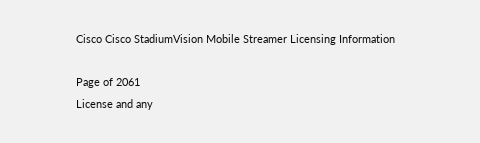Cisco Cisco StadiumVision Mobile Streamer Licensing Information

Page of 2061
License and any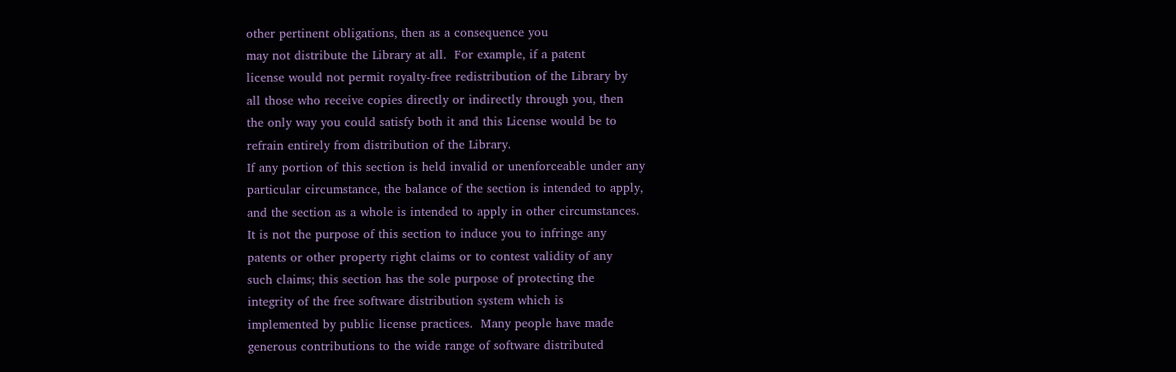other pertinent obligations, then as a consequence you
may not distribute the Library at all.  For example, if a patent
license would not permit royalty-free redistribution of the Library by
all those who receive copies directly or indirectly through you, then
the only way you could satisfy both it and this License would be to
refrain entirely from distribution of the Library.
If any portion of this section is held invalid or unenforceable under any
particular circumstance, the balance of the section is intended to apply,
and the section as a whole is intended to apply in other circumstances.
It is not the purpose of this section to induce you to infringe any
patents or other property right claims or to contest validity of any
such claims; this section has the sole purpose of protecting the
integrity of the free software distribution system which is
implemented by public license practices.  Many people have made
generous contributions to the wide range of software distributed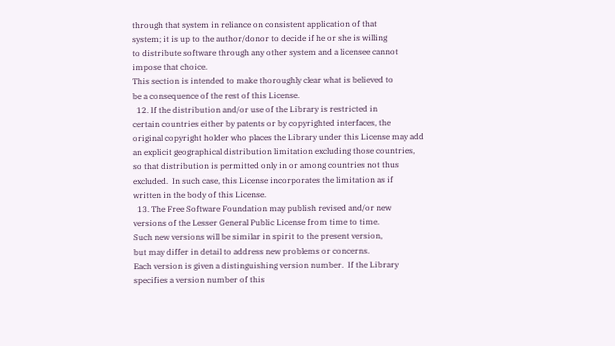through that system in reliance on consistent application of that
system; it is up to the author/donor to decide if he or she is willing
to distribute software through any other system and a licensee cannot
impose that choice.
This section is intended to make thoroughly clear what is believed to
be a consequence of the rest of this License.
  12. If the distribution and/or use of the Library is restricted in
certain countries either by patents or by copyrighted interfaces, the
original copyright holder who places the Library under this License may add
an explicit geographical distribution limitation excluding those countries,
so that distribution is permitted only in or among countries not thus
excluded.  In such case, this License incorporates the limitation as if
written in the body of this License.
  13. The Free Software Foundation may publish revised and/or new
versions of the Lesser General Public License from time to time.
Such new versions will be similar in spirit to the present version,
but may differ in detail to address new problems or concerns.
Each version is given a distinguishing version number.  If the Library
specifies a version number of this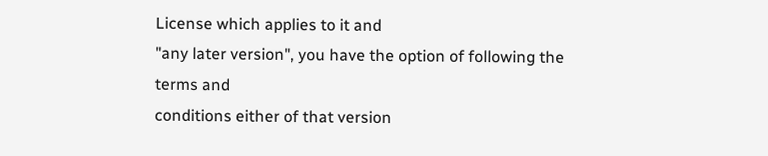License which applies to it and
"any later version", you have the option of following the terms and
conditions either of that version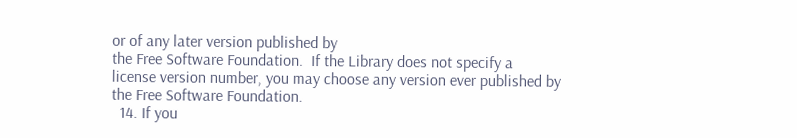or of any later version published by
the Free Software Foundation.  If the Library does not specify a
license version number, you may choose any version ever published by
the Free Software Foundation.
  14. If you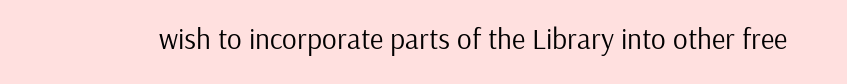wish to incorporate parts of the Library into other free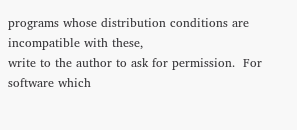programs whose distribution conditions are incompatible with these,
write to the author to ask for permission.  For software which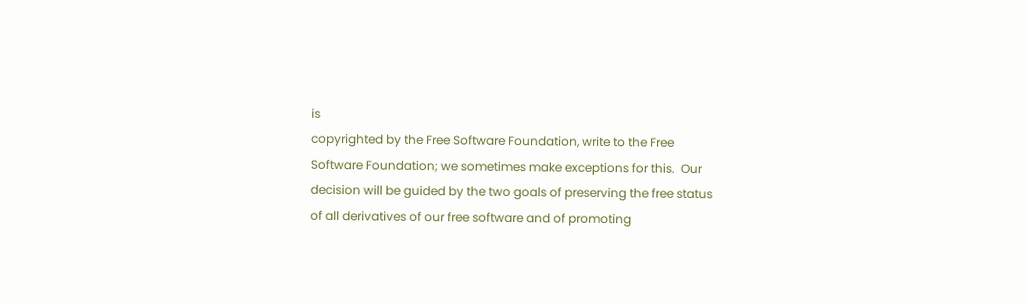is
copyrighted by the Free Software Foundation, write to the Free
Software Foundation; we sometimes make exceptions for this.  Our
decision will be guided by the two goals of preserving the free status
of all derivatives of our free software and of promoting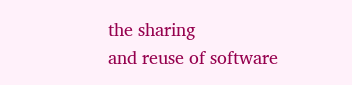the sharing
and reuse of software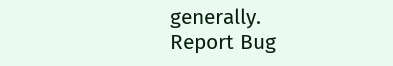generally.
Report Bug